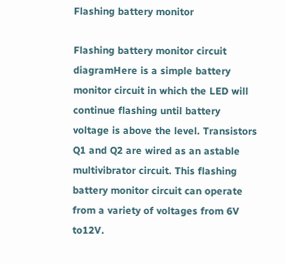Flashing battery monitor

Flashing battery monitor circuit diagramHere is a simple battery monitor circuit in which the LED will continue flashing until battery voltage is above the level. Transistors Q1 and Q2 are wired as an astable multivibrator circuit. This flashing battery monitor circuit can operate from a variety of voltages from 6V to12V.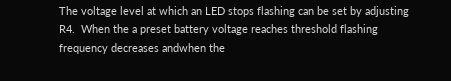The voltage level at which an LED stops flashing can be set by adjusting R4.  When the a preset battery voltage reaches threshold flashing frequency decreases andwhen the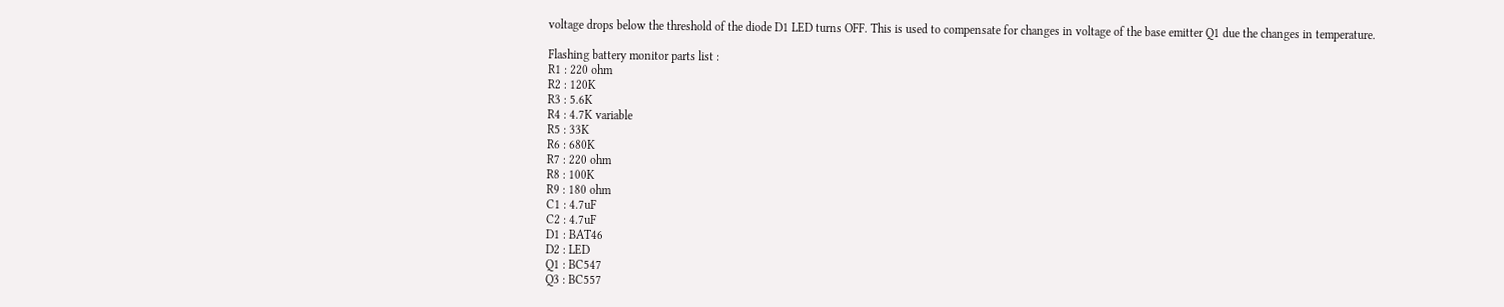voltage drops below the threshold of the diode D1 LED turns OFF. This is used to compensate for changes in voltage of the base emitter Q1 due the changes in temperature.

Flashing battery monitor parts list :
R1 : 220 ohm
R2 : 120K
R3 : 5.6K
R4 : 4.7K variable
R5 : 33K
R6 : 680K
R7 : 220 ohm
R8 : 100K
R9 : 180 ohm
C1 : 4.7uF
C2 : 4.7uF
D1 : BAT46
D2 : LED
Q1 : BC547
Q3 : BC557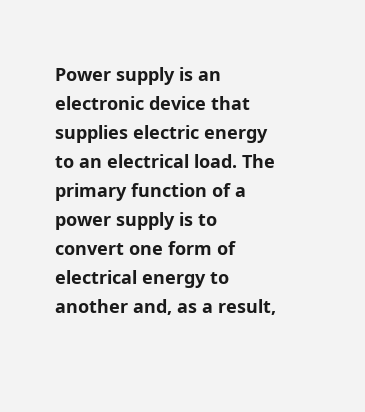Power supply is an electronic device that supplies electric energy to an electrical load. The primary function of a power supply is to convert one form of electrical energy to another and, as a result,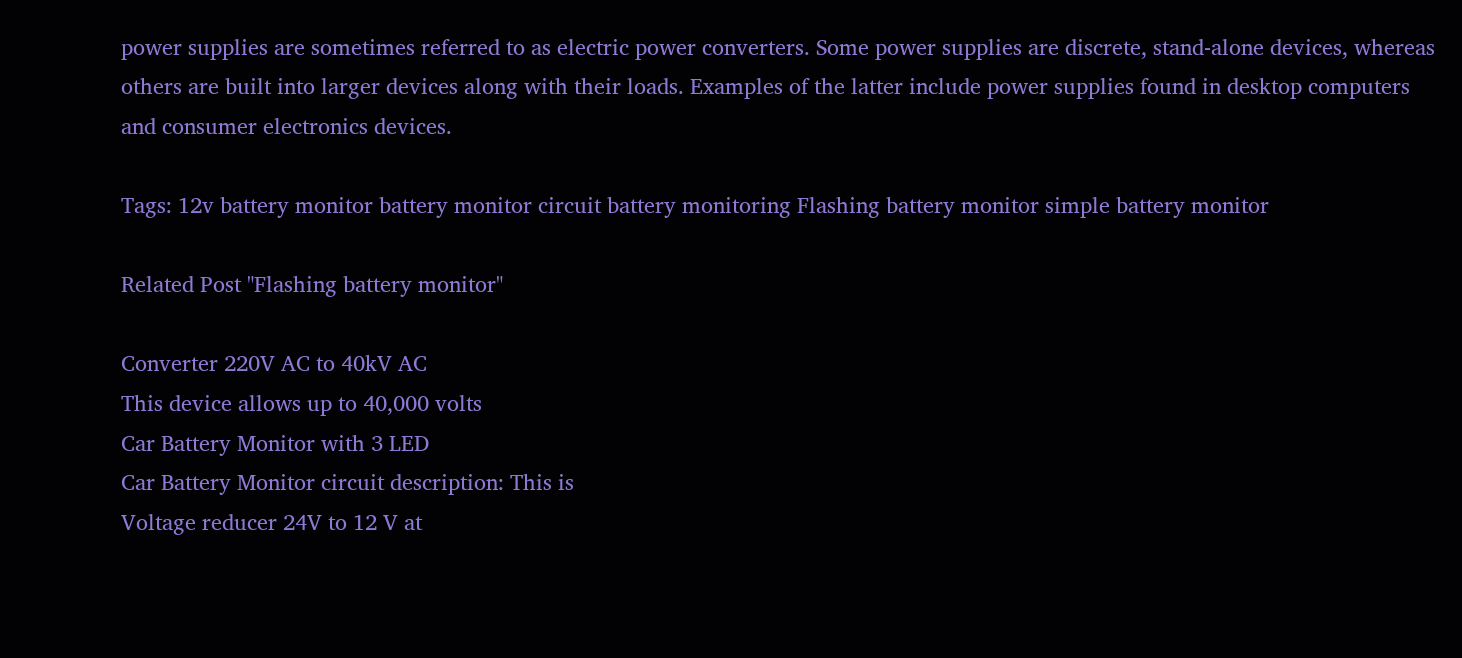power supplies are sometimes referred to as electric power converters. Some power supplies are discrete, stand-alone devices, whereas others are built into larger devices along with their loads. Examples of the latter include power supplies found in desktop computers and consumer electronics devices.

Tags: 12v battery monitor battery monitor circuit battery monitoring Flashing battery monitor simple battery monitor

Related Post "Flashing battery monitor"

Converter 220V AC to 40kV AC
This device allows up to 40,000 volts
Car Battery Monitor with 3 LED
Car Battery Monitor circuit description: This is
Voltage reducer 24V to 12 V at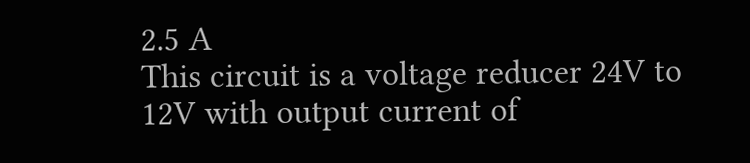2.5 A
This circuit is a voltage reducer 24V to 12V with output current of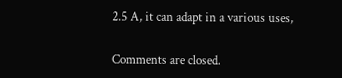2.5 A, it can adapt in a various uses,

Comments are closed.